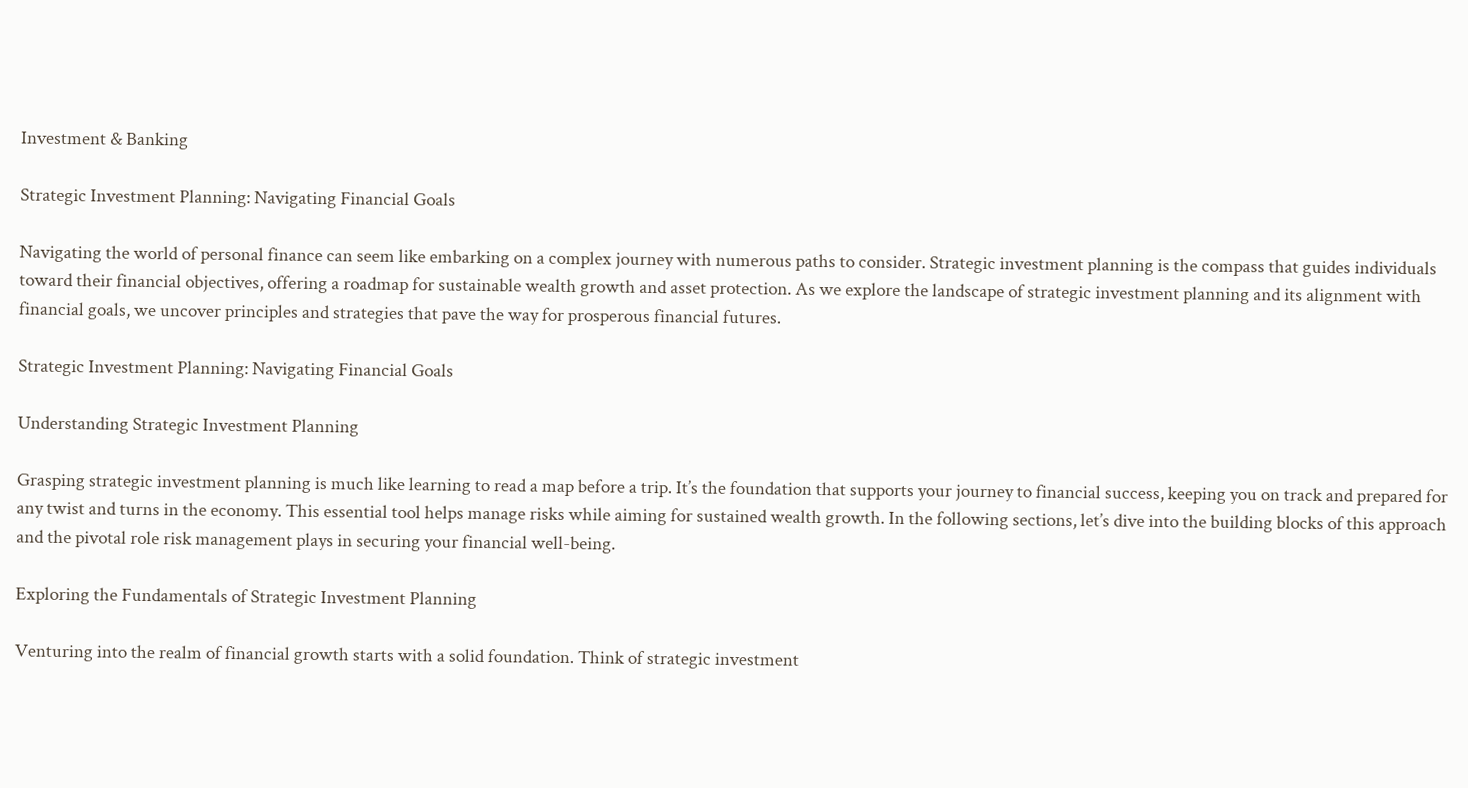Investment & Banking

Strategic Investment Planning: Navigating Financial Goals

Navigating the world of personal finance can seem like embarking on a complex journey with numerous paths to consider. Strategic investment planning is the compass that guides individuals toward their financial objectives, offering a roadmap for sustainable wealth growth and asset protection. As we explore the landscape of strategic investment planning and its alignment with financial goals, we uncover principles and strategies that pave the way for prosperous financial futures.

Strategic Investment Planning: Navigating Financial Goals

Understanding Strategic Investment Planning

Grasping strategic investment planning is much like learning to read a map before a trip. It’s the foundation that supports your journey to financial success, keeping you on track and prepared for any twist and turns in the economy. This essential tool helps manage risks while aiming for sustained wealth growth. In the following sections, let’s dive into the building blocks of this approach and the pivotal role risk management plays in securing your financial well-being.

Exploring the Fundamentals of Strategic Investment Planning

Venturing into the realm of financial growth starts with a solid foundation. Think of strategic investment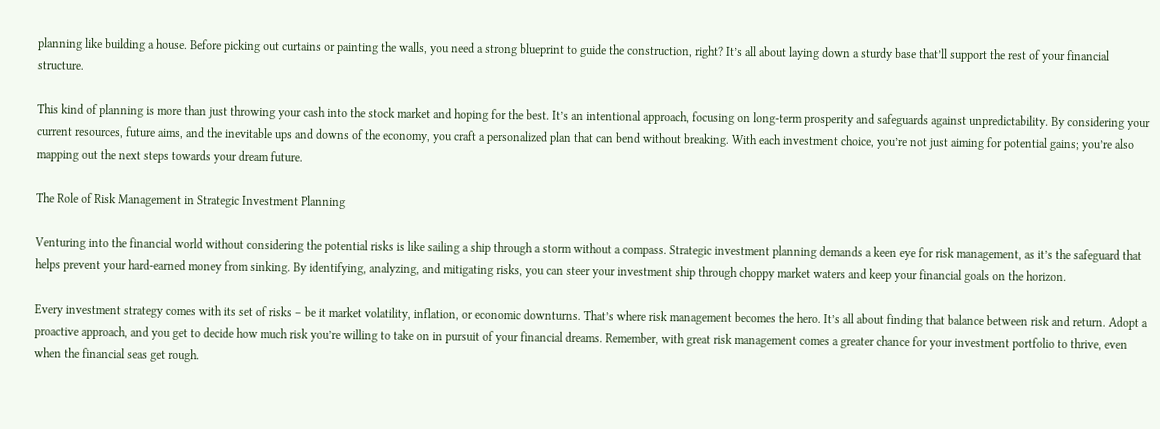planning like building a house. Before picking out curtains or painting the walls, you need a strong blueprint to guide the construction, right? It’s all about laying down a sturdy base that’ll support the rest of your financial structure.

This kind of planning is more than just throwing your cash into the stock market and hoping for the best. It’s an intentional approach, focusing on long-term prosperity and safeguards against unpredictability. By considering your current resources, future aims, and the inevitable ups and downs of the economy, you craft a personalized plan that can bend without breaking. With each investment choice, you’re not just aiming for potential gains; you’re also mapping out the next steps towards your dream future.

The Role of Risk Management in Strategic Investment Planning

Venturing into the financial world without considering the potential risks is like sailing a ship through a storm without a compass. Strategic investment planning demands a keen eye for risk management, as it’s the safeguard that helps prevent your hard-earned money from sinking. By identifying, analyzing, and mitigating risks, you can steer your investment ship through choppy market waters and keep your financial goals on the horizon.

Every investment strategy comes with its set of risks – be it market volatility, inflation, or economic downturns. That’s where risk management becomes the hero. It’s all about finding that balance between risk and return. Adopt a proactive approach, and you get to decide how much risk you’re willing to take on in pursuit of your financial dreams. Remember, with great risk management comes a greater chance for your investment portfolio to thrive, even when the financial seas get rough.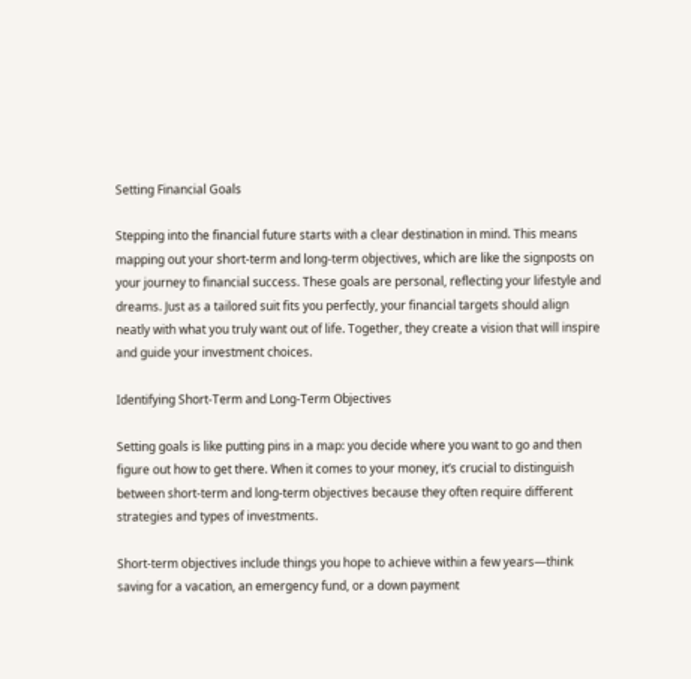Setting Financial Goals

Stepping into the financial future starts with a clear destination in mind. This means mapping out your short-term and long-term objectives, which are like the signposts on your journey to financial success. These goals are personal, reflecting your lifestyle and dreams. Just as a tailored suit fits you perfectly, your financial targets should align neatly with what you truly want out of life. Together, they create a vision that will inspire and guide your investment choices.

Identifying Short-Term and Long-Term Objectives

Setting goals is like putting pins in a map: you decide where you want to go and then figure out how to get there. When it comes to your money, it’s crucial to distinguish between short-term and long-term objectives because they often require different strategies and types of investments.

Short-term objectives include things you hope to achieve within a few years—think saving for a vacation, an emergency fund, or a down payment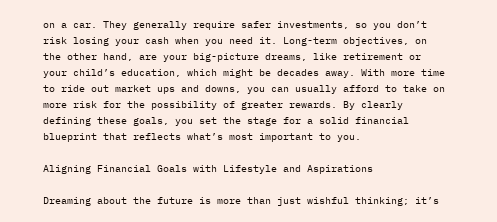on a car. They generally require safer investments, so you don’t risk losing your cash when you need it. Long-term objectives, on the other hand, are your big-picture dreams, like retirement or your child’s education, which might be decades away. With more time to ride out market ups and downs, you can usually afford to take on more risk for the possibility of greater rewards. By clearly defining these goals, you set the stage for a solid financial blueprint that reflects what’s most important to you.

Aligning Financial Goals with Lifestyle and Aspirations

Dreaming about the future is more than just wishful thinking; it’s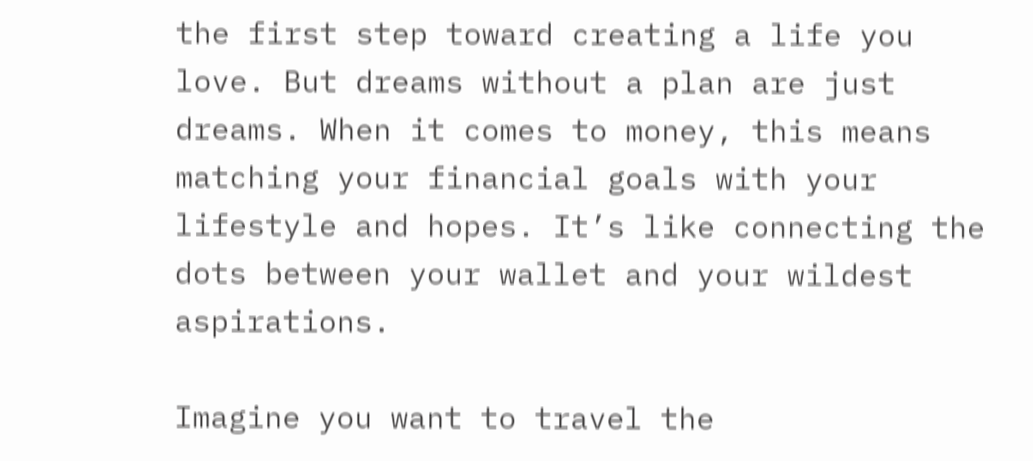the first step toward creating a life you love. But dreams without a plan are just dreams. When it comes to money, this means matching your financial goals with your lifestyle and hopes. It’s like connecting the dots between your wallet and your wildest aspirations.

Imagine you want to travel the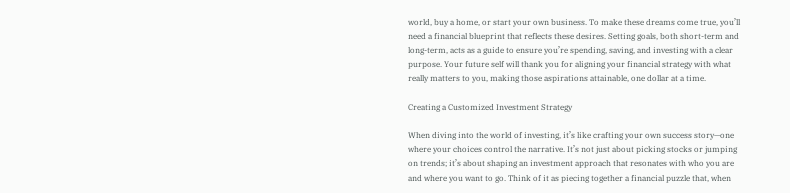world, buy a home, or start your own business. To make these dreams come true, you’ll need a financial blueprint that reflects these desires. Setting goals, both short-term and long-term, acts as a guide to ensure you’re spending, saving, and investing with a clear purpose. Your future self will thank you for aligning your financial strategy with what really matters to you, making those aspirations attainable, one dollar at a time.

Creating a Customized Investment Strategy

When diving into the world of investing, it’s like crafting your own success story—one where your choices control the narrative. It’s not just about picking stocks or jumping on trends; it’s about shaping an investment approach that resonates with who you are and where you want to go. Think of it as piecing together a financial puzzle that, when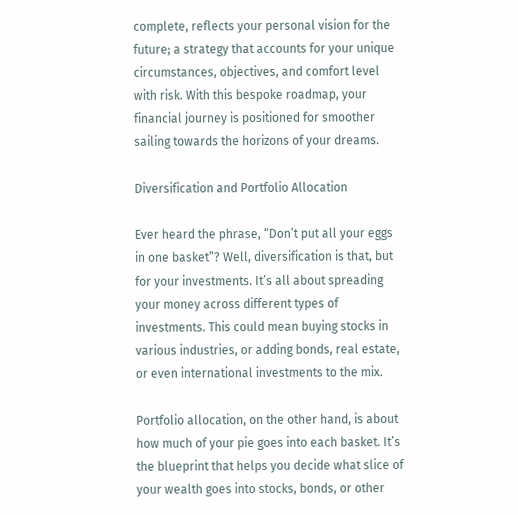complete, reflects your personal vision for the future; a strategy that accounts for your unique circumstances, objectives, and comfort level with risk. With this bespoke roadmap, your financial journey is positioned for smoother sailing towards the horizons of your dreams.

Diversification and Portfolio Allocation

Ever heard the phrase, “Don’t put all your eggs in one basket”? Well, diversification is that, but for your investments. It’s all about spreading your money across different types of investments. This could mean buying stocks in various industries, or adding bonds, real estate, or even international investments to the mix.

Portfolio allocation, on the other hand, is about how much of your pie goes into each basket. It’s the blueprint that helps you decide what slice of your wealth goes into stocks, bonds, or other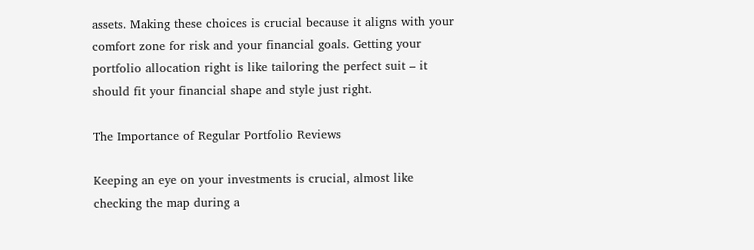assets. Making these choices is crucial because it aligns with your comfort zone for risk and your financial goals. Getting your portfolio allocation right is like tailoring the perfect suit – it should fit your financial shape and style just right.

The Importance of Regular Portfolio Reviews

Keeping an eye on your investments is crucial, almost like checking the map during a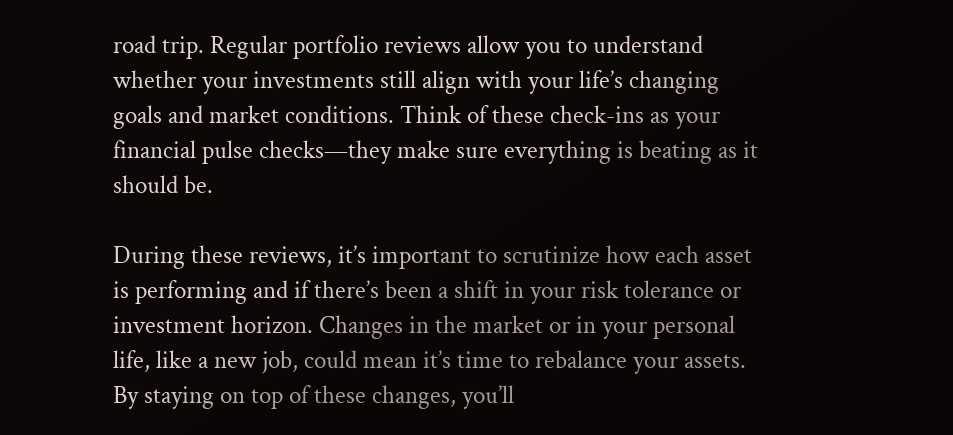road trip. Regular portfolio reviews allow you to understand whether your investments still align with your life’s changing goals and market conditions. Think of these check-ins as your financial pulse checks—they make sure everything is beating as it should be.

During these reviews, it’s important to scrutinize how each asset is performing and if there’s been a shift in your risk tolerance or investment horizon. Changes in the market or in your personal life, like a new job, could mean it’s time to rebalance your assets. By staying on top of these changes, you’ll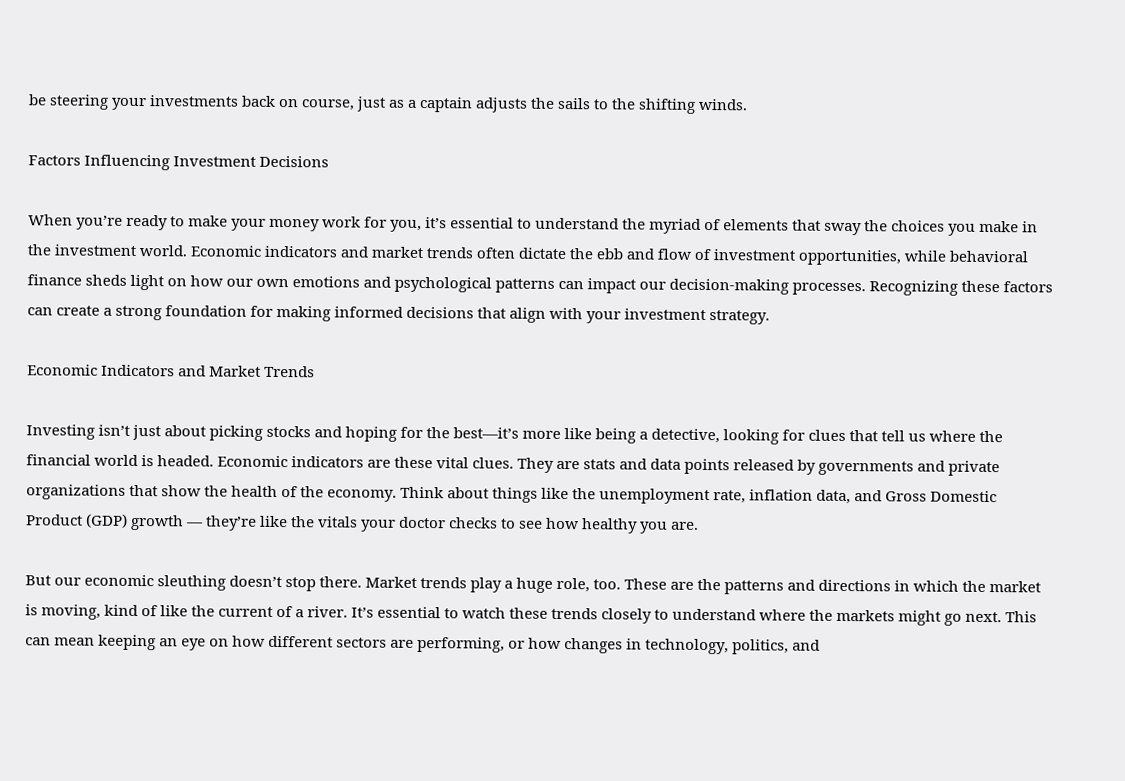be steering your investments back on course, just as a captain adjusts the sails to the shifting winds.

Factors Influencing Investment Decisions

When you’re ready to make your money work for you, it’s essential to understand the myriad of elements that sway the choices you make in the investment world. Economic indicators and market trends often dictate the ebb and flow of investment opportunities, while behavioral finance sheds light on how our own emotions and psychological patterns can impact our decision-making processes. Recognizing these factors can create a strong foundation for making informed decisions that align with your investment strategy.

Economic Indicators and Market Trends

Investing isn’t just about picking stocks and hoping for the best—it’s more like being a detective, looking for clues that tell us where the financial world is headed. Economic indicators are these vital clues. They are stats and data points released by governments and private organizations that show the health of the economy. Think about things like the unemployment rate, inflation data, and Gross Domestic Product (GDP) growth — they’re like the vitals your doctor checks to see how healthy you are.

But our economic sleuthing doesn’t stop there. Market trends play a huge role, too. These are the patterns and directions in which the market is moving, kind of like the current of a river. It’s essential to watch these trends closely to understand where the markets might go next. This can mean keeping an eye on how different sectors are performing, or how changes in technology, politics, and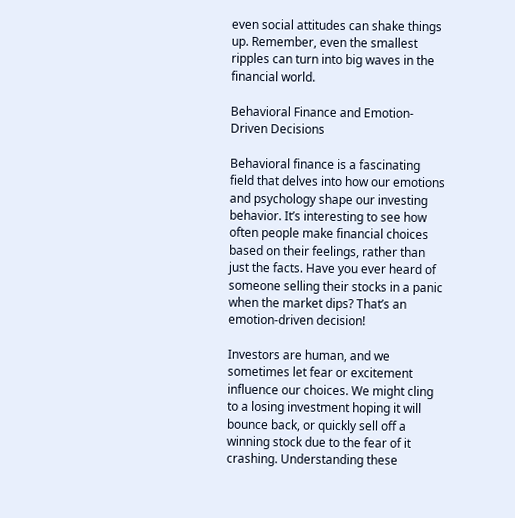even social attitudes can shake things up. Remember, even the smallest ripples can turn into big waves in the financial world.

Behavioral Finance and Emotion-Driven Decisions

Behavioral finance is a fascinating field that delves into how our emotions and psychology shape our investing behavior. It’s interesting to see how often people make financial choices based on their feelings, rather than just the facts. Have you ever heard of someone selling their stocks in a panic when the market dips? That’s an emotion-driven decision!

Investors are human, and we sometimes let fear or excitement influence our choices. We might cling to a losing investment hoping it will bounce back, or quickly sell off a winning stock due to the fear of it crashing. Understanding these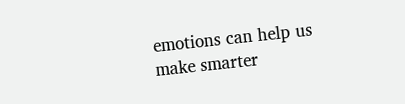emotions can help us make smarter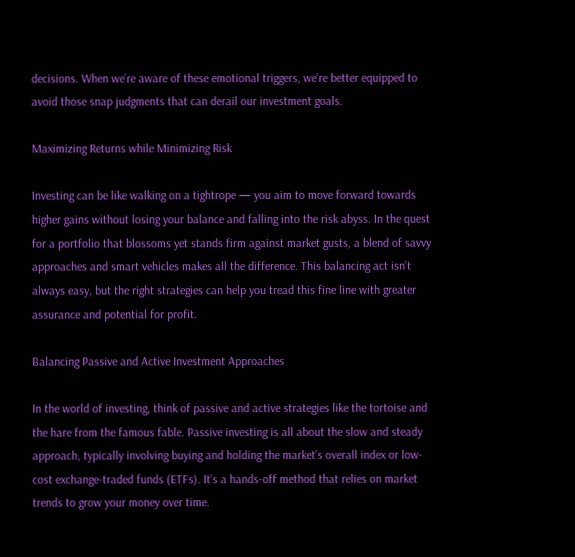decisions. When we’re aware of these emotional triggers, we’re better equipped to avoid those snap judgments that can derail our investment goals.

Maximizing Returns while Minimizing Risk

Investing can be like walking on a tightrope — you aim to move forward towards higher gains without losing your balance and falling into the risk abyss. In the quest for a portfolio that blossoms yet stands firm against market gusts, a blend of savvy approaches and smart vehicles makes all the difference. This balancing act isn’t always easy, but the right strategies can help you tread this fine line with greater assurance and potential for profit.

Balancing Passive and Active Investment Approaches

In the world of investing, think of passive and active strategies like the tortoise and the hare from the famous fable. Passive investing is all about the slow and steady approach, typically involving buying and holding the market’s overall index or low-cost exchange-traded funds (ETFs). It’s a hands-off method that relies on market trends to grow your money over time.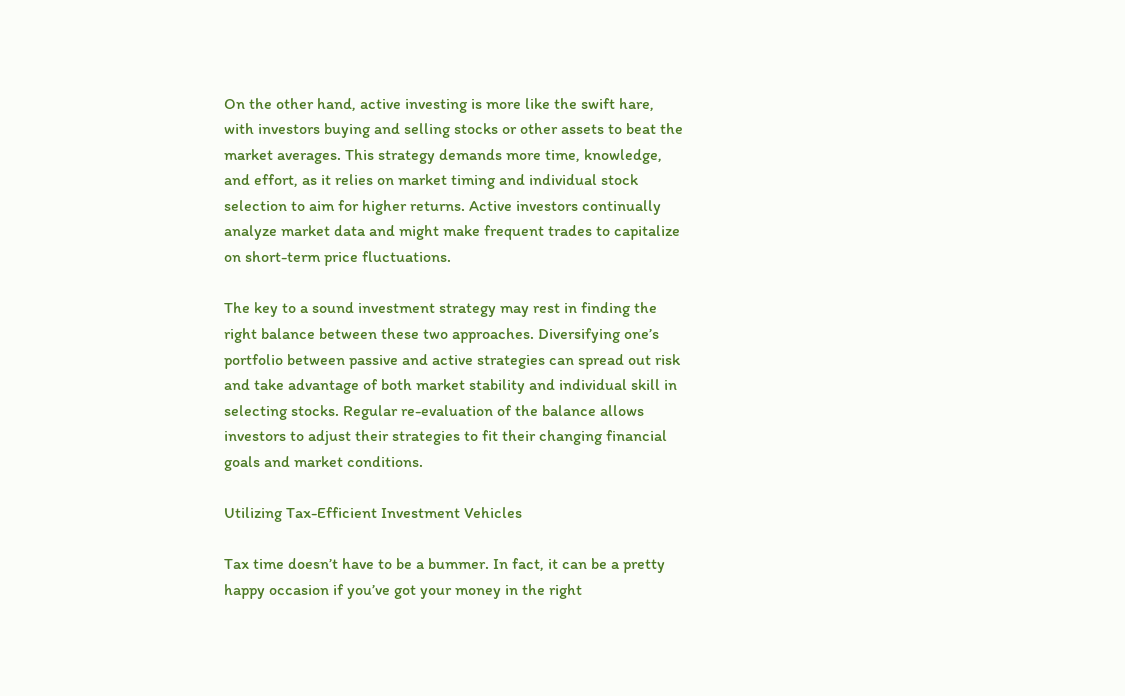On the other hand, active investing is more like the swift hare, with investors buying and selling stocks or other assets to beat the market averages. This strategy demands more time, knowledge, and effort, as it relies on market timing and individual stock selection to aim for higher returns. Active investors continually analyze market data and might make frequent trades to capitalize on short-term price fluctuations.

The key to a sound investment strategy may rest in finding the right balance between these two approaches. Diversifying one’s portfolio between passive and active strategies can spread out risk and take advantage of both market stability and individual skill in selecting stocks. Regular re-evaluation of the balance allows investors to adjust their strategies to fit their changing financial goals and market conditions.

Utilizing Tax-Efficient Investment Vehicles

Tax time doesn’t have to be a bummer. In fact, it can be a pretty happy occasion if you’ve got your money in the right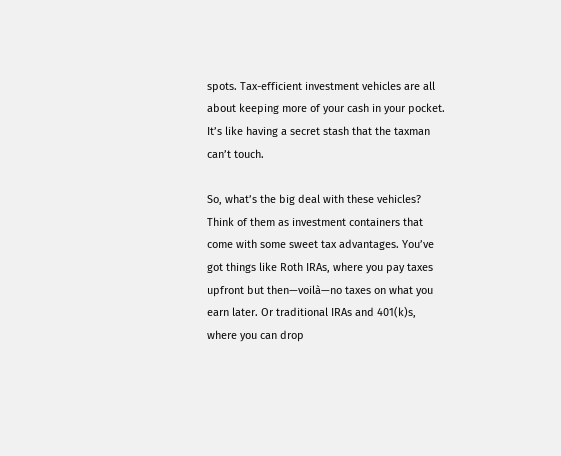spots. Tax-efficient investment vehicles are all about keeping more of your cash in your pocket. It’s like having a secret stash that the taxman can’t touch.

So, what’s the big deal with these vehicles? Think of them as investment containers that come with some sweet tax advantages. You’ve got things like Roth IRAs, where you pay taxes upfront but then—voilà—no taxes on what you earn later. Or traditional IRAs and 401(k)s, where you can drop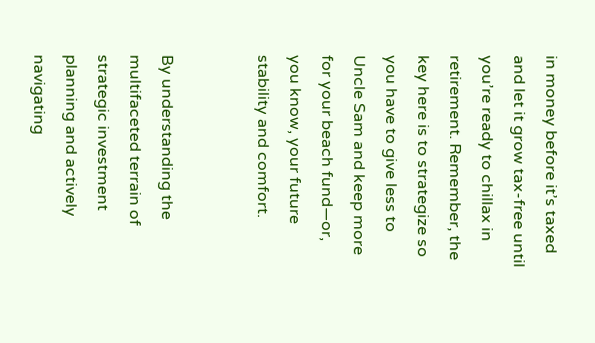in money before it’s taxed and let it grow tax-free until you’re ready to chillax in retirement. Remember, the key here is to strategize so you have to give less to Uncle Sam and keep more for your beach fund—or, you know, your future stability and comfort.


By understanding the multifaceted terrain of strategic investment planning and actively navigating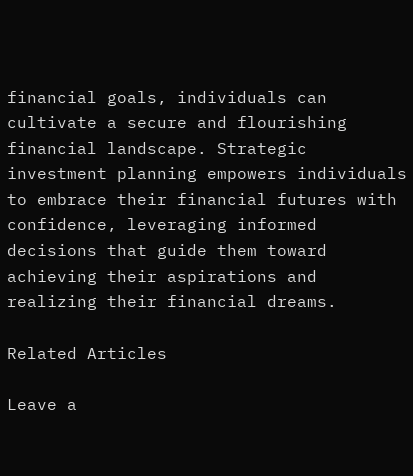financial goals, individuals can cultivate a secure and flourishing financial landscape. Strategic investment planning empowers individuals to embrace their financial futures with confidence, leveraging informed decisions that guide them toward achieving their aspirations and realizing their financial dreams.

Related Articles

Leave a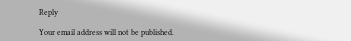Reply

Your email address will not be published.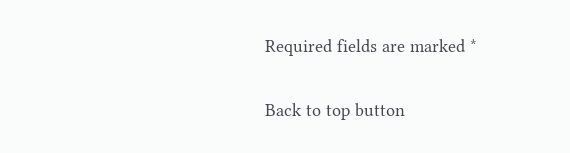Required fields are marked *

Back to top button